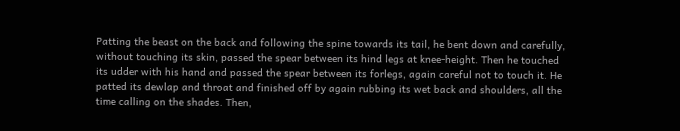Patting the beast on the back and following the spine towards its tail, he bent down and carefully, without touching its skin, passed the spear between its hind legs at knee-height. Then he touched its udder with his hand and passed the spear between its forlegs, again careful not to touch it. He patted its dewlap and throat and finished off by again rubbing its wet back and shoulders, all the time calling on the shades. Then,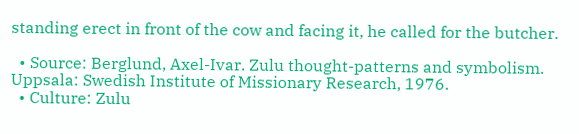standing erect in front of the cow and facing it, he called for the butcher.

  • Source: Berglund, Axel-Ivar. Zulu thought-patterns and symbolism. Uppsala: Swedish Institute of Missionary Research, 1976.
  • Culture: Zulu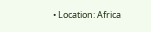• Location: Africa